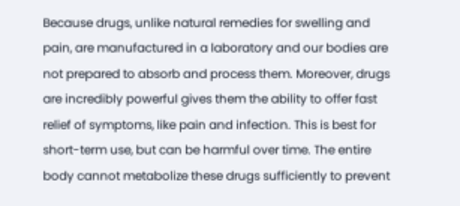Because drugs, unlike natural remedies for swelling and pain, are manufactured in a laboratory and our bodies are not prepared to absorb and process them. Moreover, drugs are incredibly powerful gives them the ability to offer fast relief of symptoms, like pain and infection. This is best for short-term use, but can be harmful over time. The entire body cannot metabolize these drugs sufficiently to prevent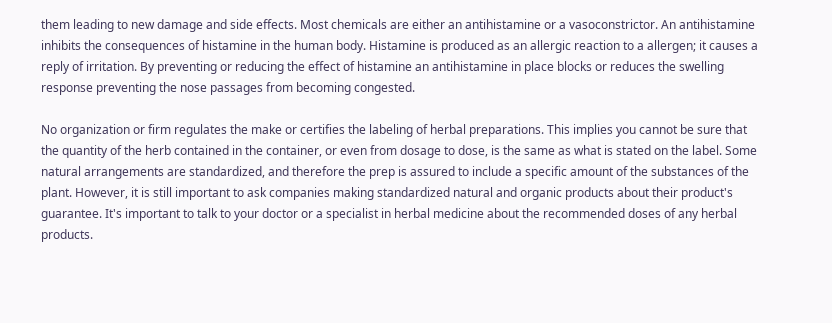them leading to new damage and side effects. Most chemicals are either an antihistamine or a vasoconstrictor. An antihistamine inhibits the consequences of histamine in the human body. Histamine is produced as an allergic reaction to a allergen; it causes a reply of irritation. By preventing or reducing the effect of histamine an antihistamine in place blocks or reduces the swelling response preventing the nose passages from becoming congested.

No organization or firm regulates the make or certifies the labeling of herbal preparations. This implies you cannot be sure that the quantity of the herb contained in the container, or even from dosage to dose, is the same as what is stated on the label. Some natural arrangements are standardized, and therefore the prep is assured to include a specific amount of the substances of the plant. However, it is still important to ask companies making standardized natural and organic products about their product's guarantee. It's important to talk to your doctor or a specialist in herbal medicine about the recommended doses of any herbal products.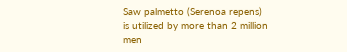Saw palmetto (Serenoa repens) is utilized by more than 2 million men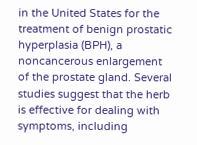in the United States for the treatment of benign prostatic hyperplasia (BPH), a noncancerous enlargement of the prostate gland. Several studies suggest that the herb is effective for dealing with symptoms, including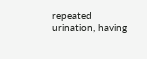repeated urination, having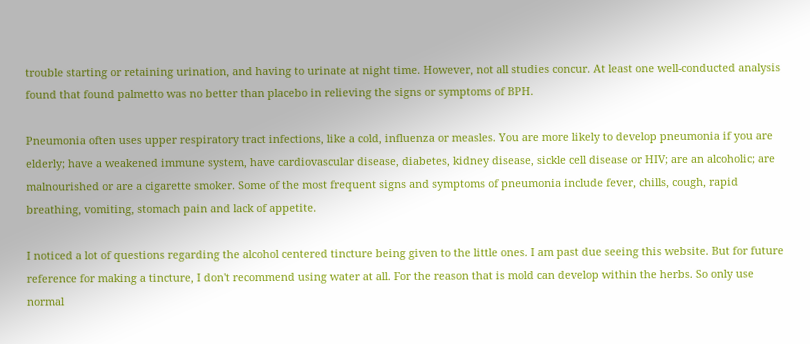trouble starting or retaining urination, and having to urinate at night time. However, not all studies concur. At least one well-conducted analysis found that found palmetto was no better than placebo in relieving the signs or symptoms of BPH.

Pneumonia often uses upper respiratory tract infections, like a cold, influenza or measles. You are more likely to develop pneumonia if you are elderly; have a weakened immune system, have cardiovascular disease, diabetes, kidney disease, sickle cell disease or HIV; are an alcoholic; are malnourished or are a cigarette smoker. Some of the most frequent signs and symptoms of pneumonia include fever, chills, cough, rapid breathing, vomiting, stomach pain and lack of appetite.

I noticed a lot of questions regarding the alcohol centered tincture being given to the little ones. I am past due seeing this website. But for future reference for making a tincture, I don't recommend using water at all. For the reason that is mold can develop within the herbs. So only use normal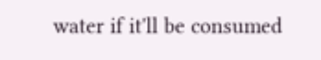water if it'll be consumed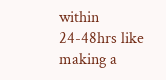within 24-48hrs like making a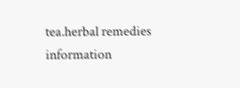tea.herbal remedies information